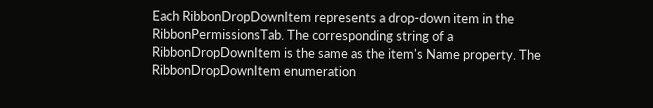Each RibbonDropDownItem represents a drop-down item in the RibbonPermissionsTab. The corresponding string of a RibbonDropDownItem is the same as the item's Name property. The RibbonDropDownItem enumeration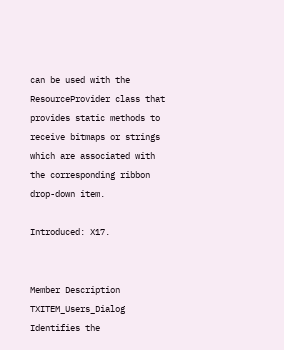can be used with the ResourceProvider class that provides static methods to receive bitmaps or strings which are associated with the corresponding ribbon drop-down item.

Introduced: X17.


Member Description
TXITEM_Users_Dialog Identifies the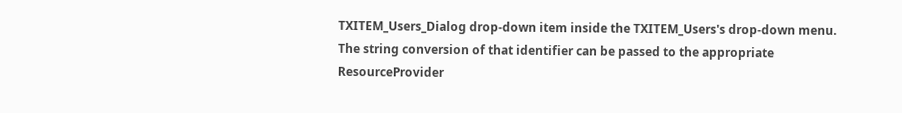TXITEM_Users_Dialog drop-down item inside the TXITEM_Users's drop-down menu. The string conversion of that identifier can be passed to the appropriate ResourceProvider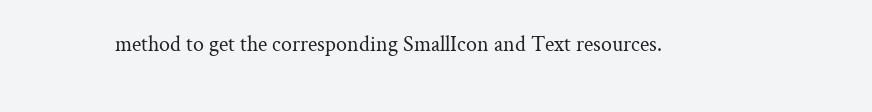method to get the corresponding SmallIcon and Text resources.